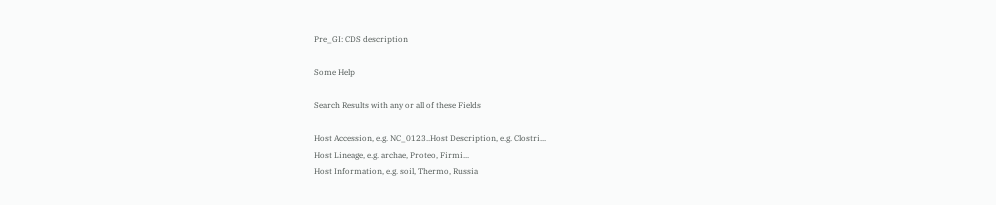Pre_GI: CDS description

Some Help

Search Results with any or all of these Fields

Host Accession, e.g. NC_0123..Host Description, e.g. Clostri...
Host Lineage, e.g. archae, Proteo, Firmi...
Host Information, e.g. soil, Thermo, Russia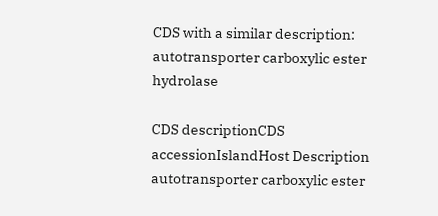CDS with a similar description: autotransporter carboxylic ester hydrolase

CDS descriptionCDS accessionIslandHost Description
autotransporter carboxylic ester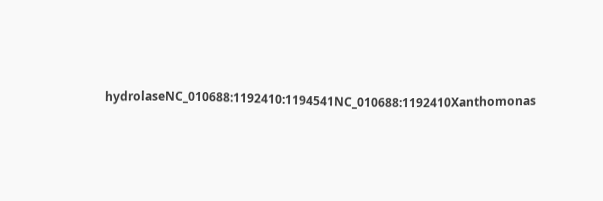hydrolaseNC_010688:1192410:1194541NC_010688:1192410Xanthomonas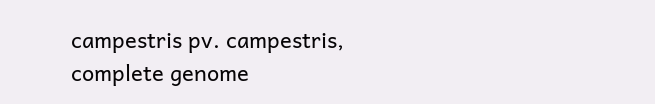campestris pv. campestris, complete genome